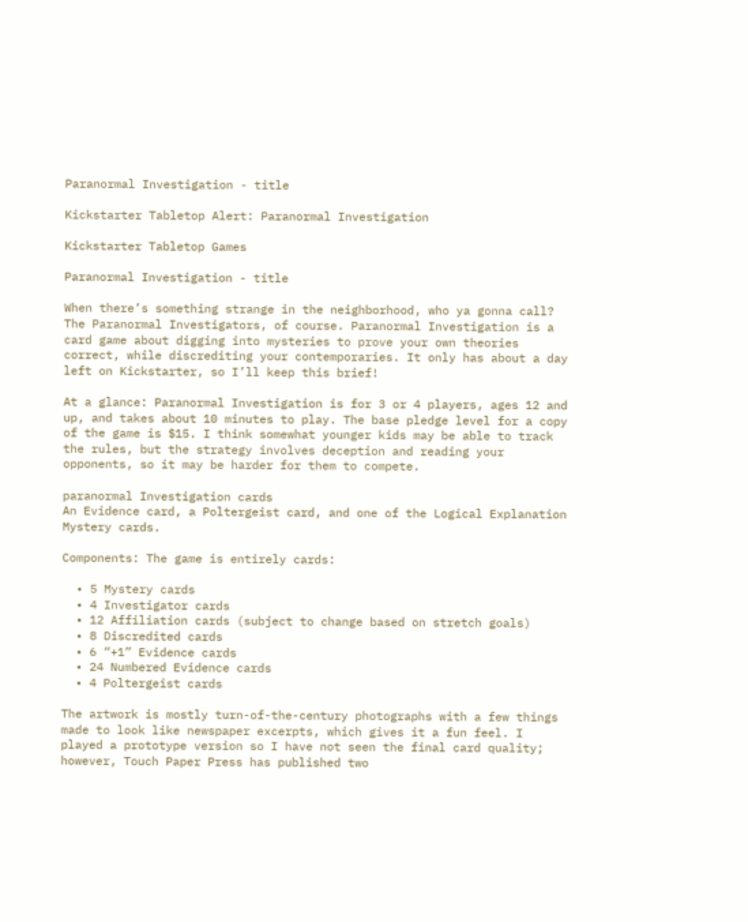Paranormal Investigation - title

Kickstarter Tabletop Alert: Paranormal Investigation

Kickstarter Tabletop Games

Paranormal Investigation - title

When there’s something strange in the neighborhood, who ya gonna call? The Paranormal Investigators, of course. Paranormal Investigation is a card game about digging into mysteries to prove your own theories correct, while discrediting your contemporaries. It only has about a day left on Kickstarter, so I’ll keep this brief!

At a glance: Paranormal Investigation is for 3 or 4 players, ages 12 and up, and takes about 10 minutes to play. The base pledge level for a copy of the game is $15. I think somewhat younger kids may be able to track the rules, but the strategy involves deception and reading your opponents, so it may be harder for them to compete.

paranormal Investigation cards
An Evidence card, a Poltergeist card, and one of the Logical Explanation Mystery cards.

Components: The game is entirely cards:

  • 5 Mystery cards
  • 4 Investigator cards
  • 12 Affiliation cards (subject to change based on stretch goals)
  • 8 Discredited cards
  • 6 “+1” Evidence cards
  • 24 Numbered Evidence cards
  • 4 Poltergeist cards

The artwork is mostly turn-of-the-century photographs with a few things made to look like newspaper excerpts, which gives it a fun feel. I played a prototype version so I have not seen the final card quality; however, Touch Paper Press has published two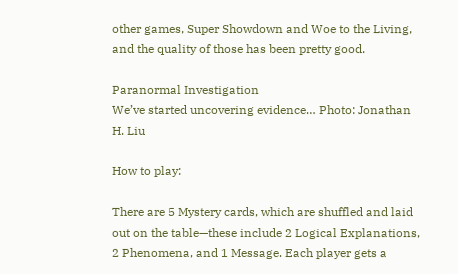other games, Super Showdown and Woe to the Living, and the quality of those has been pretty good.

Paranormal Investigation
We’ve started uncovering evidence… Photo: Jonathan H. Liu

How to play:

There are 5 Mystery cards, which are shuffled and laid out on the table—these include 2 Logical Explanations, 2 Phenomena, and 1 Message. Each player gets a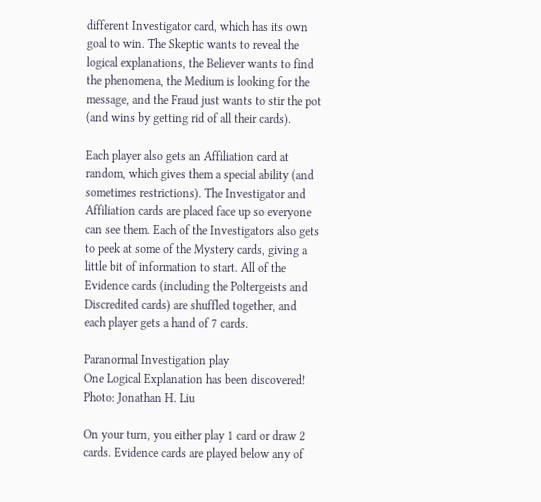different Investigator card, which has its own goal to win. The Skeptic wants to reveal the logical explanations, the Believer wants to find the phenomena, the Medium is looking for the message, and the Fraud just wants to stir the pot (and wins by getting rid of all their cards).

Each player also gets an Affiliation card at random, which gives them a special ability (and sometimes restrictions). The Investigator and Affiliation cards are placed face up so everyone can see them. Each of the Investigators also gets to peek at some of the Mystery cards, giving a little bit of information to start. All of the Evidence cards (including the Poltergeists and Discredited cards) are shuffled together, and each player gets a hand of 7 cards.

Paranormal Investigation play
One Logical Explanation has been discovered! Photo: Jonathan H. Liu

On your turn, you either play 1 card or draw 2 cards. Evidence cards are played below any of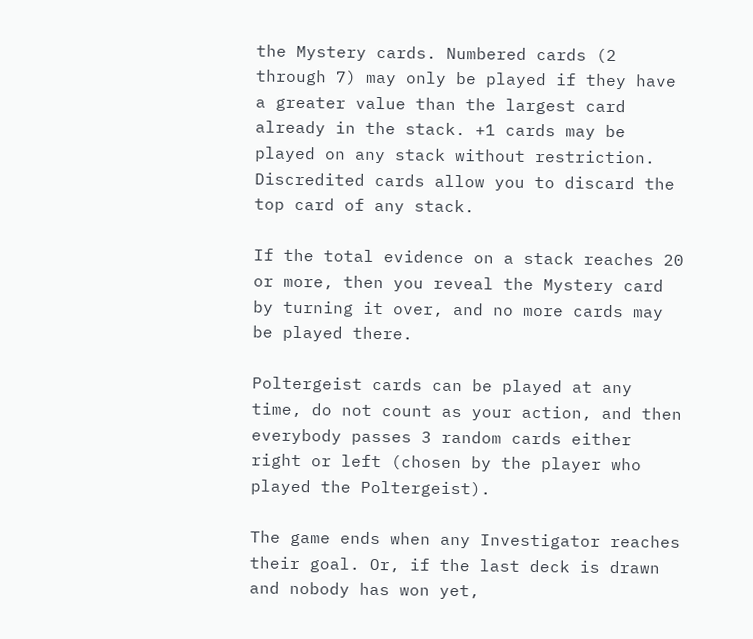the Mystery cards. Numbered cards (2 through 7) may only be played if they have a greater value than the largest card already in the stack. +1 cards may be played on any stack without restriction. Discredited cards allow you to discard the top card of any stack.

If the total evidence on a stack reaches 20 or more, then you reveal the Mystery card by turning it over, and no more cards may be played there.

Poltergeist cards can be played at any time, do not count as your action, and then everybody passes 3 random cards either right or left (chosen by the player who played the Poltergeist).

The game ends when any Investigator reaches their goal. Or, if the last deck is drawn and nobody has won yet,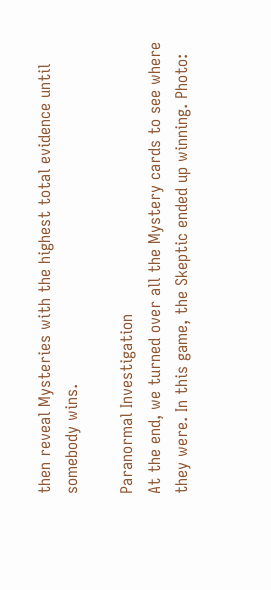then reveal Mysteries with the highest total evidence until somebody wins.

Paranormal Investigation
At the end, we turned over all the Mystery cards to see where they were. In this game, the Skeptic ended up winning. Photo: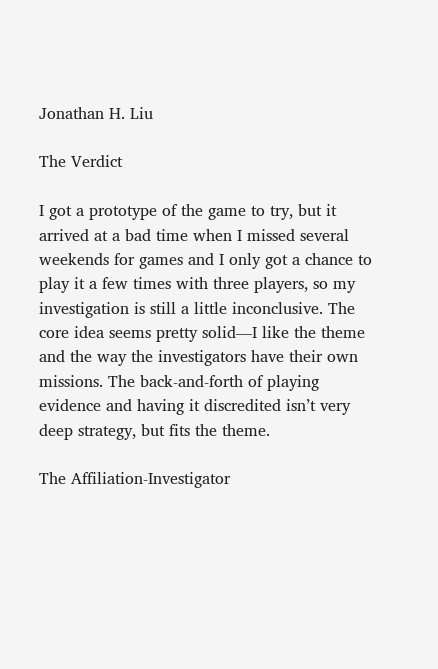Jonathan H. Liu

The Verdict

I got a prototype of the game to try, but it arrived at a bad time when I missed several weekends for games and I only got a chance to play it a few times with three players, so my investigation is still a little inconclusive. The core idea seems pretty solid—I like the theme and the way the investigators have their own missions. The back-and-forth of playing evidence and having it discredited isn’t very deep strategy, but fits the theme.

The Affiliation-Investigator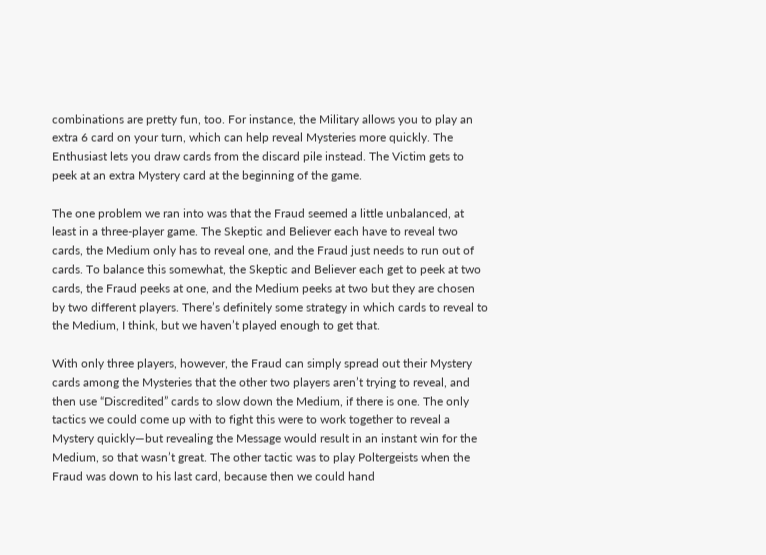combinations are pretty fun, too. For instance, the Military allows you to play an extra 6 card on your turn, which can help reveal Mysteries more quickly. The Enthusiast lets you draw cards from the discard pile instead. The Victim gets to peek at an extra Mystery card at the beginning of the game.

The one problem we ran into was that the Fraud seemed a little unbalanced, at least in a three-player game. The Skeptic and Believer each have to reveal two cards, the Medium only has to reveal one, and the Fraud just needs to run out of cards. To balance this somewhat, the Skeptic and Believer each get to peek at two cards, the Fraud peeks at one, and the Medium peeks at two but they are chosen by two different players. There’s definitely some strategy in which cards to reveal to the Medium, I think, but we haven’t played enough to get that.

With only three players, however, the Fraud can simply spread out their Mystery cards among the Mysteries that the other two players aren’t trying to reveal, and then use “Discredited” cards to slow down the Medium, if there is one. The only tactics we could come up with to fight this were to work together to reveal a Mystery quickly—but revealing the Message would result in an instant win for the Medium, so that wasn’t great. The other tactic was to play Poltergeists when the Fraud was down to his last card, because then we could hand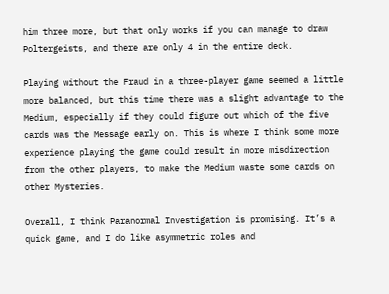him three more, but that only works if you can manage to draw Poltergeists, and there are only 4 in the entire deck.

Playing without the Fraud in a three-player game seemed a little more balanced, but this time there was a slight advantage to the Medium, especially if they could figure out which of the five cards was the Message early on. This is where I think some more experience playing the game could result in more misdirection from the other players, to make the Medium waste some cards on other Mysteries.

Overall, I think Paranormal Investigation is promising. It’s a quick game, and I do like asymmetric roles and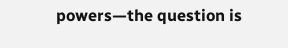powers—the question is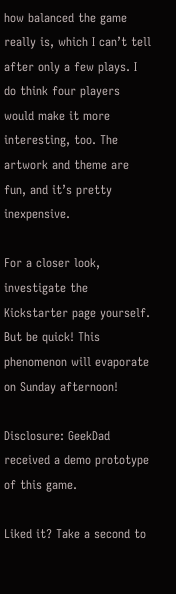how balanced the game really is, which I can’t tell after only a few plays. I do think four players would make it more interesting, too. The artwork and theme are fun, and it’s pretty inexpensive.

For a closer look, investigate the Kickstarter page yourself. But be quick! This phenomenon will evaporate on Sunday afternoon!

Disclosure: GeekDad received a demo prototype of this game.

Liked it? Take a second to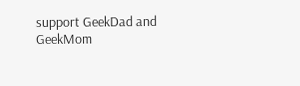support GeekDad and GeekMom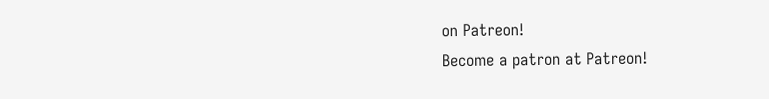on Patreon!
Become a patron at Patreon!